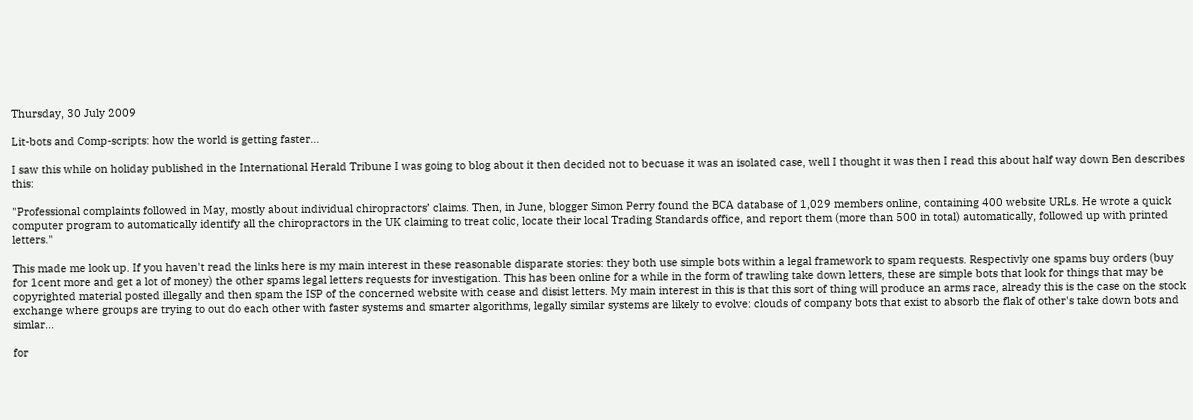Thursday, 30 July 2009

Lit-bots and Comp-scripts: how the world is getting faster...

I saw this while on holiday published in the International Herald Tribune I was going to blog about it then decided not to becuase it was an isolated case, well I thought it was then I read this about half way down Ben describes this:

"Professional complaints followed in May, mostly about individual chiropractors’ claims. Then, in June, blogger Simon Perry found the BCA database of 1,029 members online, containing 400 website URLs. He wrote a quick computer program to automatically identify all the chiropractors in the UK claiming to treat colic, locate their local Trading Standards office, and report them (more than 500 in total) automatically, followed up with printed letters."

This made me look up. If you haven't read the links here is my main interest in these reasonable disparate stories: they both use simple bots within a legal framework to spam requests. Respectivly one spams buy orders (buy for 1cent more and get a lot of money) the other spams legal letters requests for investigation. This has been online for a while in the form of trawling take down letters, these are simple bots that look for things that may be copyrighted material posted illegally and then spam the ISP of the concerned website with cease and disist letters. My main interest in this is that this sort of thing will produce an arms race, already this is the case on the stock exchange where groups are trying to out do each other with faster systems and smarter algorithms, legally similar systems are likely to evolve: clouds of company bots that exist to absorb the flak of other's take down bots and simlar...

for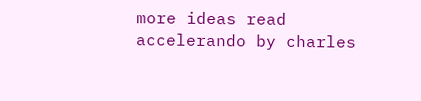more ideas read accelerando by charles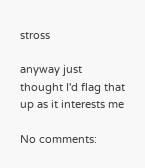stross

anyway just thought I'd flag that up as it interests me

No comments: